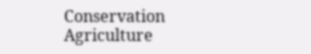Conservation Agriculture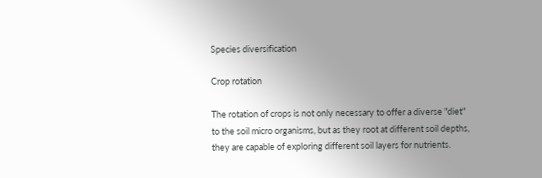Species diversification

Crop rotation

The rotation of crops is not only necessary to offer a diverse "diet" to the soil micro organisms, but as they root at different soil depths, they are capable of exploring different soil layers for nutrients.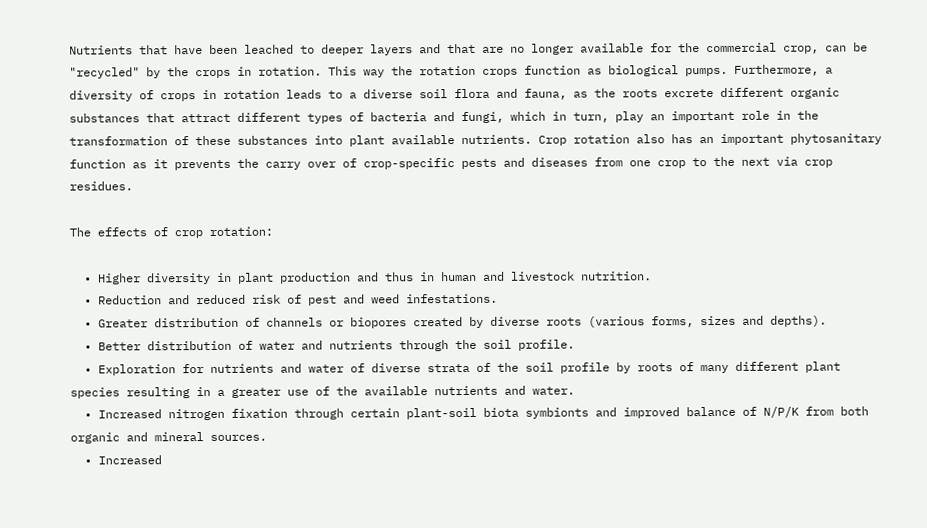Nutrients that have been leached to deeper layers and that are no longer available for the commercial crop, can be "recycled" by the crops in rotation. This way the rotation crops function as biological pumps. Furthermore, a diversity of crops in rotation leads to a diverse soil flora and fauna, as the roots excrete different organic substances that attract different types of bacteria and fungi, which in turn, play an important role in the transformation of these substances into plant available nutrients. Crop rotation also has an important phytosanitary function as it prevents the carry over of crop-specific pests and diseases from one crop to the next via crop residues.

The effects of crop rotation:

  • Higher diversity in plant production and thus in human and livestock nutrition.
  • Reduction and reduced risk of pest and weed infestations.
  • Greater distribution of channels or biopores created by diverse roots (various forms, sizes and depths).
  • Better distribution of water and nutrients through the soil profile.
  • Exploration for nutrients and water of diverse strata of the soil profile by roots of many different plant species resulting in a greater use of the available nutrients and water.
  • Increased nitrogen fixation through certain plant-soil biota symbionts and improved balance of N/P/K from both organic and mineral sources.
  • Increased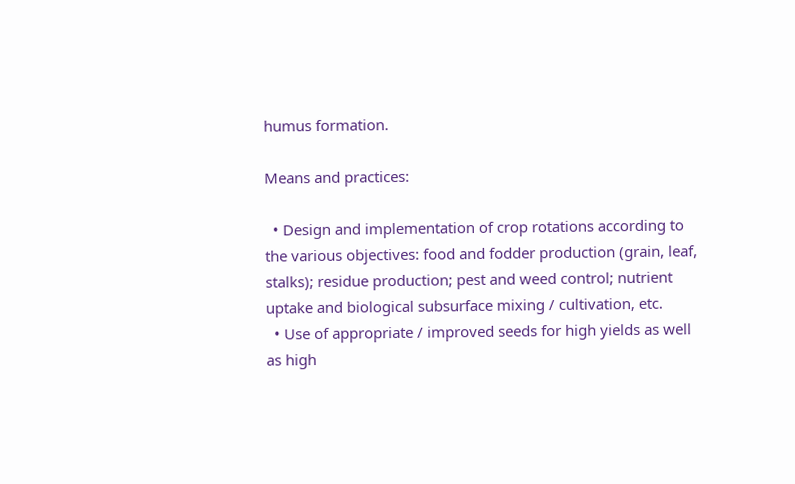humus formation.

Means and practices:

  • Design and implementation of crop rotations according to the various objectives: food and fodder production (grain, leaf, stalks); residue production; pest and weed control; nutrient uptake and biological subsurface mixing / cultivation, etc.
  • Use of appropriate / improved seeds for high yields as well as high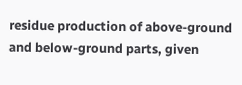residue production of above-ground and below-ground parts, given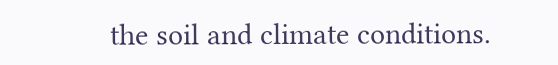the soil and climate conditions.